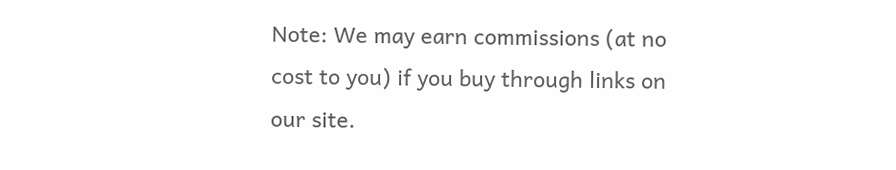Note: We may earn commissions (at no cost to you) if you buy through links on our site.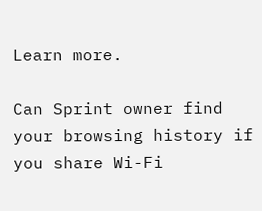Learn more.

Can Sprint owner find your browsing history if you share Wi-Fi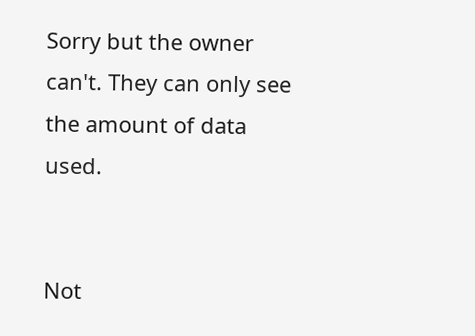Sorry but the owner can't. They can only see the amount of data used.


Not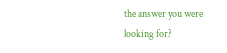the answer you were looking for?